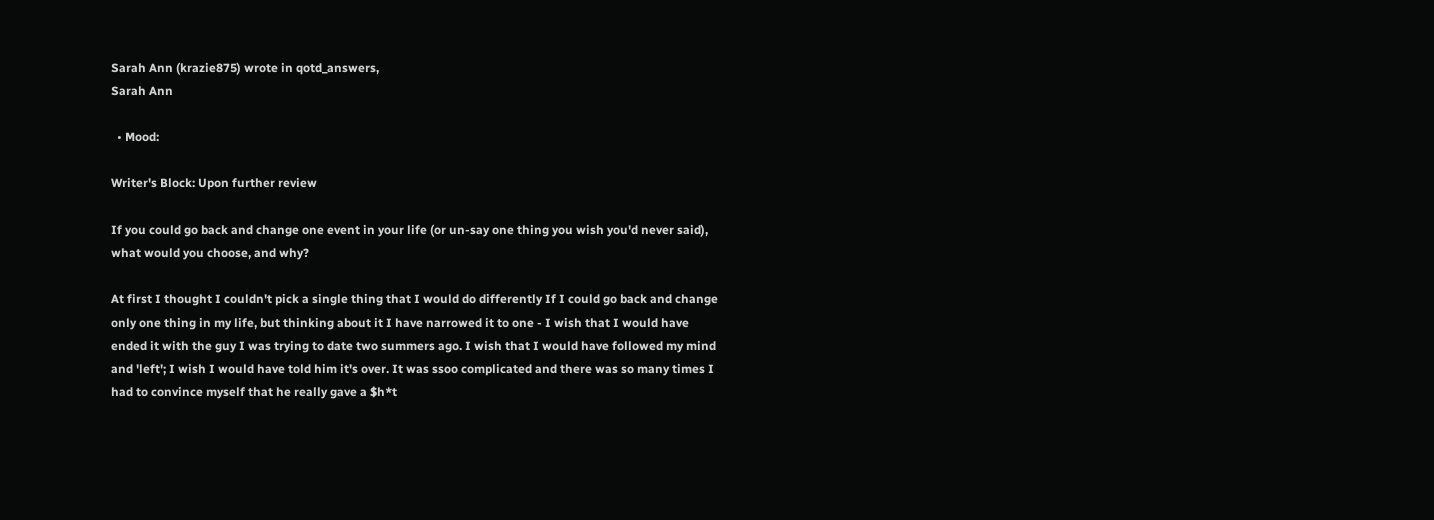Sarah Ann (krazie875) wrote in qotd_answers,
Sarah Ann

  • Mood:

Writer's Block: Upon further review

If you could go back and change one event in your life (or un-say one thing you wish you'd never said), what would you choose, and why?

At first I thought I couldn't pick a single thing that I would do differently If I could go back and change only one thing in my life, but thinking about it I have narrowed it to one - I wish that I would have ended it with the guy I was trying to date two summers ago. I wish that I would have followed my mind and 'left'; I wish I would have told him it's over. It was ssoo complicated and there was so many times I had to convince myself that he really gave a $h*t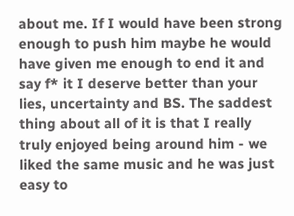about me. If I would have been strong enough to push him maybe he would have given me enough to end it and say f* it I deserve better than your lies, uncertainty and BS. The saddest thing about all of it is that I really truly enjoyed being around him - we liked the same music and he was just easy to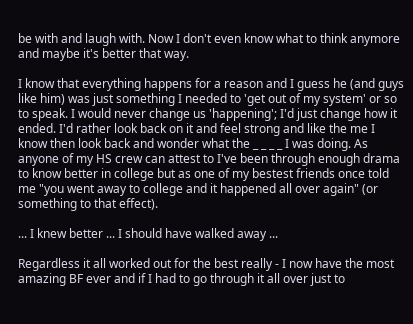be with and laugh with. Now I don't even know what to think anymore and maybe it's better that way.

I know that everything happens for a reason and I guess he (and guys like him) was just something I needed to 'get out of my system' or so to speak. I would never change us 'happening'; I'd just change how it ended. I'd rather look back on it and feel strong and like the me I know then look back and wonder what the _ _ _ _ I was doing. As anyone of my HS crew can attest to I've been through enough drama to know better in college but as one of my bestest friends once told me "you went away to college and it happened all over again" (or something to that effect).

... I knew better ... I should have walked away ...

Regardless it all worked out for the best really - I now have the most amazing BF ever and if I had to go through it all over just to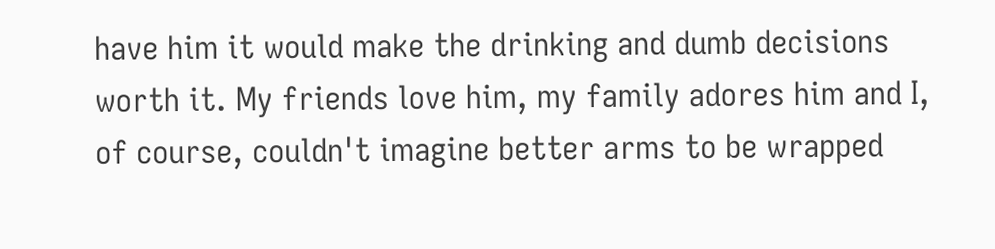have him it would make the drinking and dumb decisions worth it. My friends love him, my family adores him and I, of course, couldn't imagine better arms to be wrapped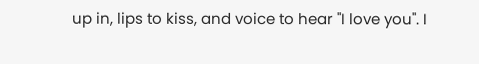up in, lips to kiss, and voice to hear "I love you". I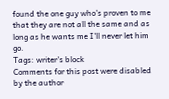found the one guy who's proven to me that they are not all the same and as long as he wants me I'll never let him go.
Tags: writer's block
Comments for this post were disabled by the author